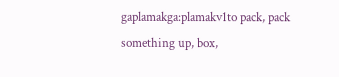gaplamakga:plamakv1to pack, pack something up, box,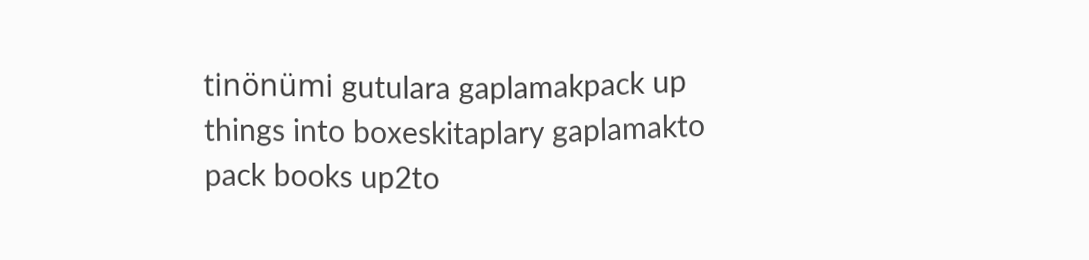tinönümi gutulara gaplamakpack up things into boxeskitaplary gaplamakto pack books up2to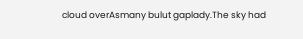cloud overAsmany bulut gaplady.The sky had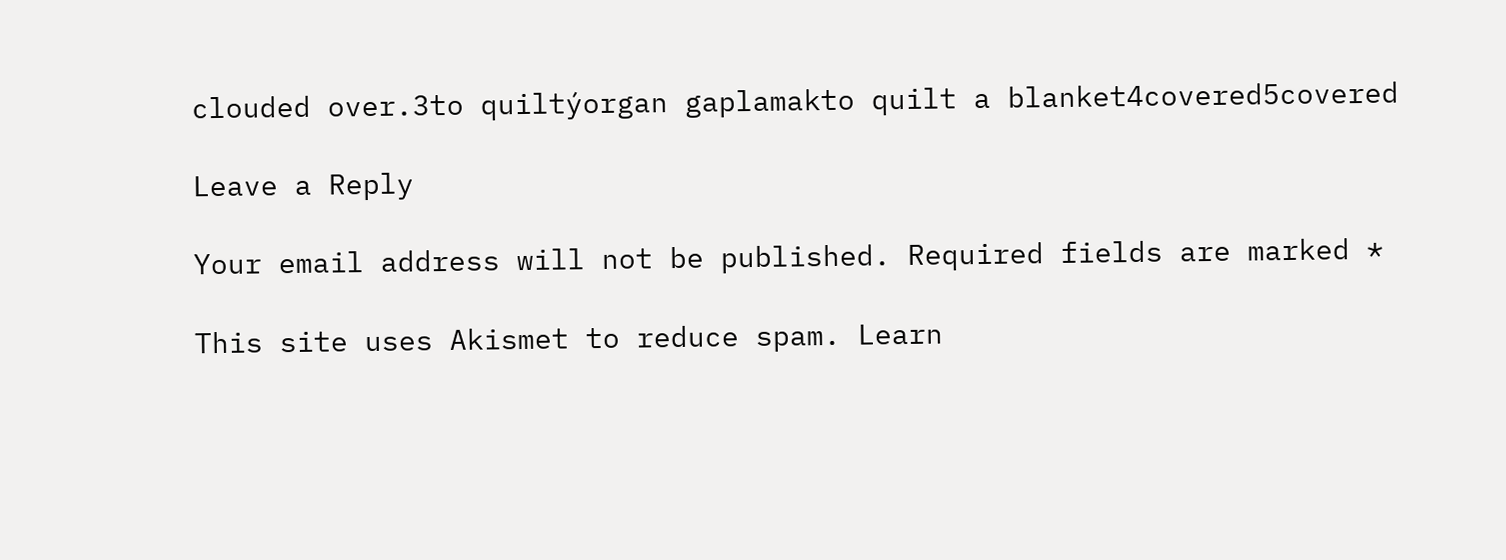clouded over.3to quiltýorgan gaplamakto quilt a blanket4covered5covered

Leave a Reply

Your email address will not be published. Required fields are marked *

This site uses Akismet to reduce spam. Learn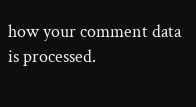how your comment data is processed.